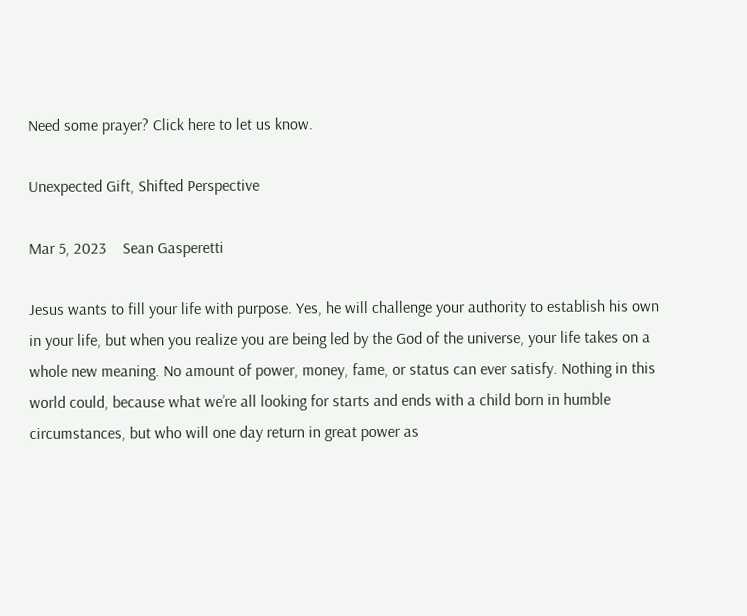Need some prayer? Click here to let us know.

Unexpected Gift, Shifted Perspective

Mar 5, 2023    Sean Gasperetti

Jesus wants to fill your life with purpose. Yes, he will challenge your authority to establish his own in your life, but when you realize you are being led by the God of the universe, your life takes on a whole new meaning. No amount of power, money, fame, or status can ever satisfy. Nothing in this world could, because what we’re all looking for starts and ends with a child born in humble circumstances, but who will one day return in great power as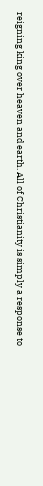reigning king over heaven and earth. All of Christianity is simply a response to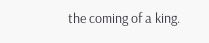the coming of a king.